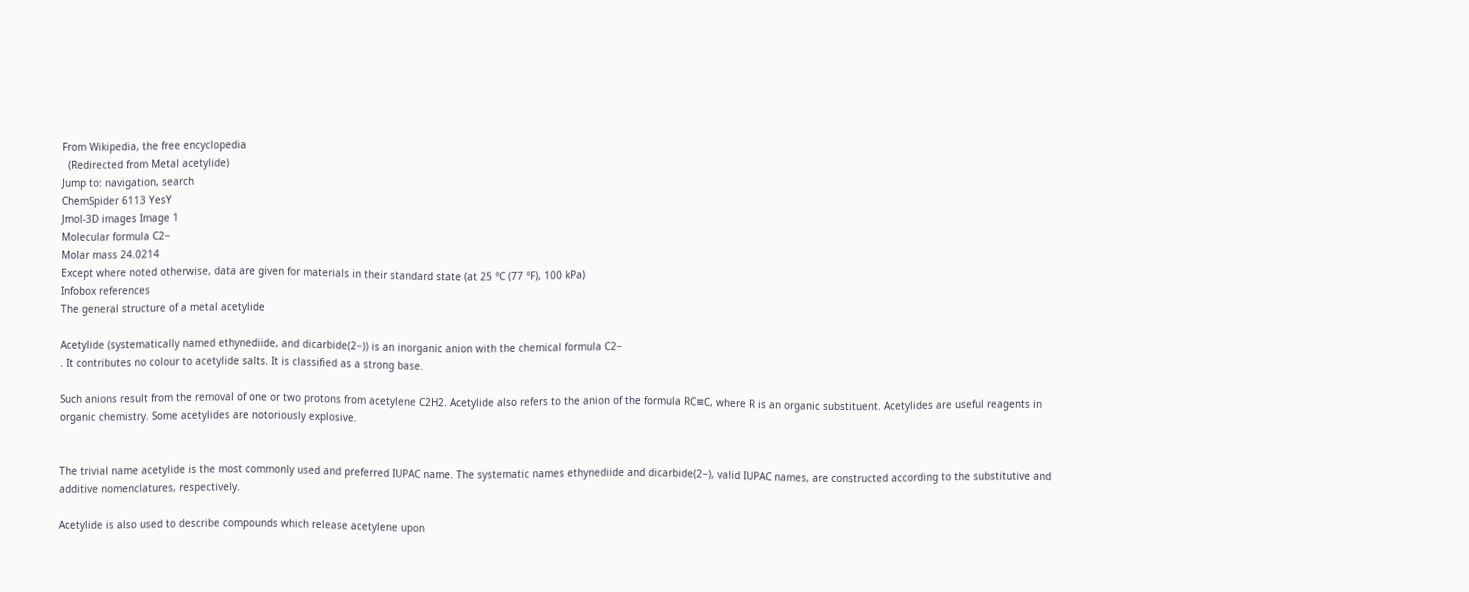From Wikipedia, the free encyclopedia
  (Redirected from Metal acetylide)
Jump to: navigation, search
ChemSpider 6113 YesY
Jmol-3D images Image 1
Molecular formula C2−
Molar mass 24.0214
Except where noted otherwise, data are given for materials in their standard state (at 25 °C (77 °F), 100 kPa)
Infobox references
The general structure of a metal acetylide

Acetylide (systematically named ethynediide, and dicarbide(2−)) is an inorganic anion with the chemical formula C2−
. It contributes no colour to acetylide salts. It is classified as a strong base.

Such anions result from the removal of one or two protons from acetylene C2H2. Acetylide also refers to the anion of the formula RC≡C, where R is an organic substituent. Acetylides are useful reagents in organic chemistry. Some acetylides are notoriously explosive.


The trivial name acetylide is the most commonly used and preferred IUPAC name. The systematic names ethynediide and dicarbide(2−), valid IUPAC names, are constructed according to the substitutive and additive nomenclatures, respectively.

Acetylide is also used to describe compounds which release acetylene upon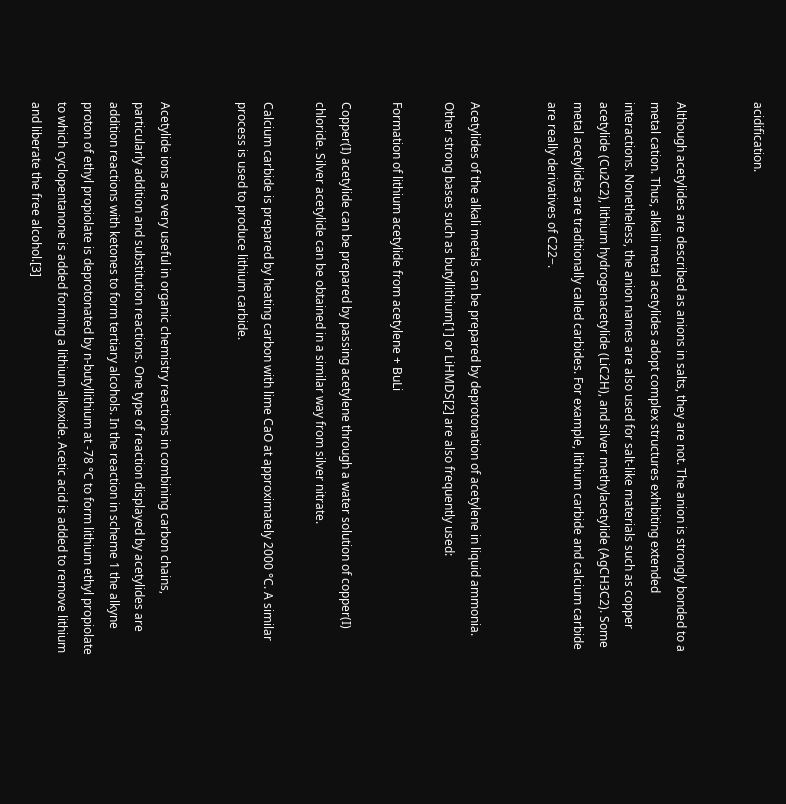acidification.


Although acetylides are described as anions in salts, they are not. The anion is strongly bonded to a metal cation. Thus, alkalii metal acetylides adopt complex structures exhibiting extended interactions. Nonetheless, the anion names are also used for salt-like materials such as copper acetylide (Cu2C2), lithium hydrogenacetylide (LiC2H), and silver methylacetylide (AgCH3C2). Some metal acetylides are traditionally called carbides. For example, lithium carbide and calcium carbide are really derivatives of C22−.


Acetylides of the alkali metals can be prepared by deprotonation of acetylene in liquid ammonia. Other strong bases such as butyllithium[1] or LiHMDS[2] are also frequently used:

Formation of lithium acetylide from acetylene + BuLi

Copper(I) acetylide can be prepared by passing acetylene through a water solution of copper(I) chloride. Silver acetylide can be obtained in a similar way from silver nitrate.

Calcium carbide is prepared by heating carbon with lime CaO at approximately 2000 °C. A similar process is used to produce lithium carbide.


Acetylide ions are very useful in organic chemistry reactions in combining carbon chains, particularly addition and substitution reactions. One type of reaction displayed by acetylides are addition reactions with ketones to form tertiary alcohols. In the reaction in scheme 1 the alkyne proton of ethyl propiolate is deprotonated by n-butyllithium at -78 °C to form lithium ethyl propiolate to which cyclopentanone is added forming a lithium alkoxide. Acetic acid is added to remove lithium and liberate the free alcohol.[3]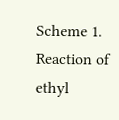Scheme 1. Reaction of ethyl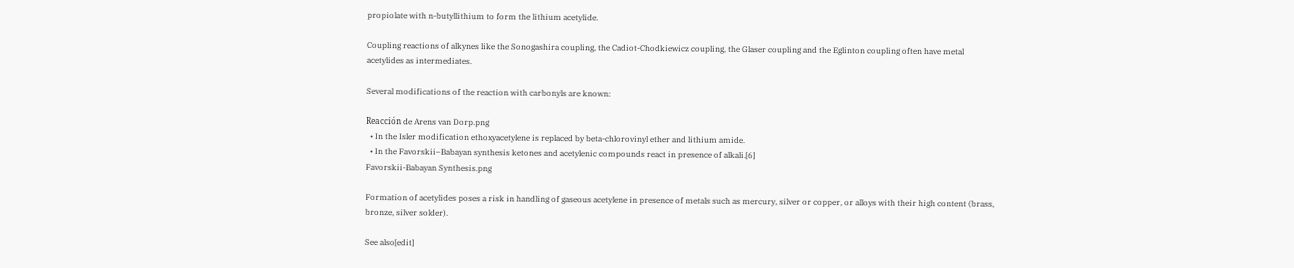propiolate with n-butyllithium to form the lithium acetylide.

Coupling reactions of alkynes like the Sonogashira coupling, the Cadiot-Chodkiewicz coupling, the Glaser coupling and the Eglinton coupling often have metal acetylides as intermediates.

Several modifications of the reaction with carbonyls are known:

Reacción de Arens van Dorp.png
  • In the Isler modification ethoxyacetylene is replaced by beta-chlorovinyl ether and lithium amide.
  • In the Favorskii–Babayan synthesis ketones and acetylenic compounds react in presence of alkali.[6]
Favorskii-Babayan Synthesis.png

Formation of acetylides poses a risk in handling of gaseous acetylene in presence of metals such as mercury, silver or copper, or alloys with their high content (brass, bronze, silver solder).

See also[edit]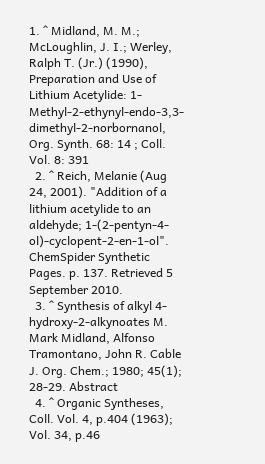1. ^ Midland, M. M.; McLoughlin, J. I.; Werley, Ralph T. (Jr.) (1990), Preparation and Use of Lithium Acetylide: 1-Methyl-2-ethynyl-endo-3,3-dimethyl-2-norbornanol, Org. Synth. 68: 14 ; Coll. Vol. 8: 391
  2. ^ Reich, Melanie (Aug 24, 2001). "Addition of a lithium acetylide to an aldehyde; 1-(2-pentyn-4-ol)-cyclopent-2-en-1-ol". ChemSpider Synthetic Pages. p. 137. Retrieved 5 September 2010.
  3. ^ Synthesis of alkyl 4-hydroxy-2-alkynoates M. Mark Midland, Alfonso Tramontano, John R. Cable J. Org. Chem.; 1980; 45(1); 28-29. Abstract
  4. ^ Organic Syntheses, Coll. Vol. 4, p.404 (1963); Vol. 34, p.46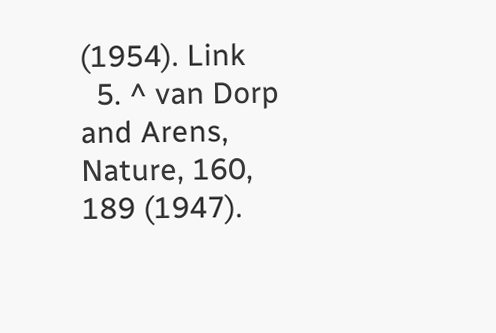(1954). Link
  5. ^ van Dorp and Arens, Nature, 160, 189 (1947).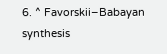6. ^ Favorskii–Babayan synthesis